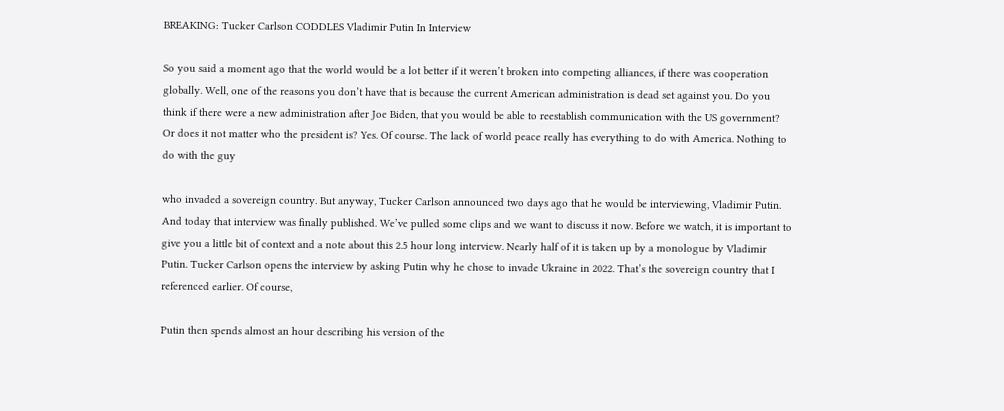BREAKING: Tucker Carlson CODDLES Vladimir Putin In Interview

So you said a moment ago that the world would be a lot better if it weren’t broken into competing alliances, if there was cooperation globally. Well, one of the reasons you don’t have that is because the current American administration is dead set against you. Do you think if there were a new administration after Joe Biden, that you would be able to reestablish communication with the US government? Or does it not matter who the president is? Yes. Of course. The lack of world peace really has everything to do with America. Nothing to do with the guy

who invaded a sovereign country. But anyway, Tucker Carlson announced two days ago that he would be interviewing, Vladimir Putin. And today that interview was finally published. We’ve pulled some clips and we want to discuss it now. Before we watch, it is important to give you a little bit of context and a note about this 2.5 hour long interview. Nearly half of it is taken up by a monologue by Vladimir Putin. Tucker Carlson opens the interview by asking Putin why he chose to invade Ukraine in 2022. That’s the sovereign country that I referenced earlier. Of course,

Putin then spends almost an hour describing his version of the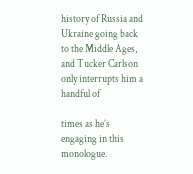history of Russia and Ukraine going back to the Middle Ages, and Tucker Carlson only interrupts him a handful of

times as he’s engaging in this monologue.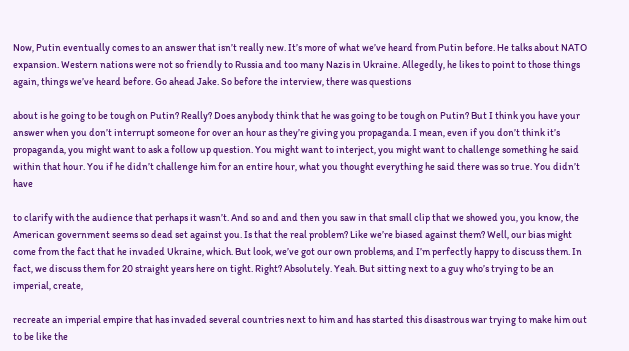Now, Putin eventually comes to an answer that isn’t really new. It’s more of what we’ve heard from Putin before. He talks about NATO expansion. Western nations were not so friendly to Russia and too many Nazis in Ukraine. Allegedly, he likes to point to those things again, things we’ve heard before. Go ahead Jake. So before the interview, there was questions

about is he going to be tough on Putin? Really? Does anybody think that he was going to be tough on Putin? But I think you have your answer when you don’t interrupt someone for over an hour as they’re giving you propaganda. I mean, even if you don’t think it’s propaganda, you might want to ask a follow up question. You might want to interject, you might want to challenge something he said within that hour. You if he didn’t challenge him for an entire hour, what you thought everything he said there was so true. You didn’t have

to clarify with the audience that perhaps it wasn’t. And so and and then you saw in that small clip that we showed you, you know, the American government seems so dead set against you. Is that the real problem? Like we’re biased against them? Well, our bias might come from the fact that he invaded Ukraine, which. But look, we’ve got our own problems, and I’m perfectly happy to discuss them. In fact, we discuss them for 20 straight years here on tight. Right? Absolutely. Yeah. But sitting next to a guy who’s trying to be an imperial, create,

recreate an imperial empire that has invaded several countries next to him and has started this disastrous war trying to make him out to be like the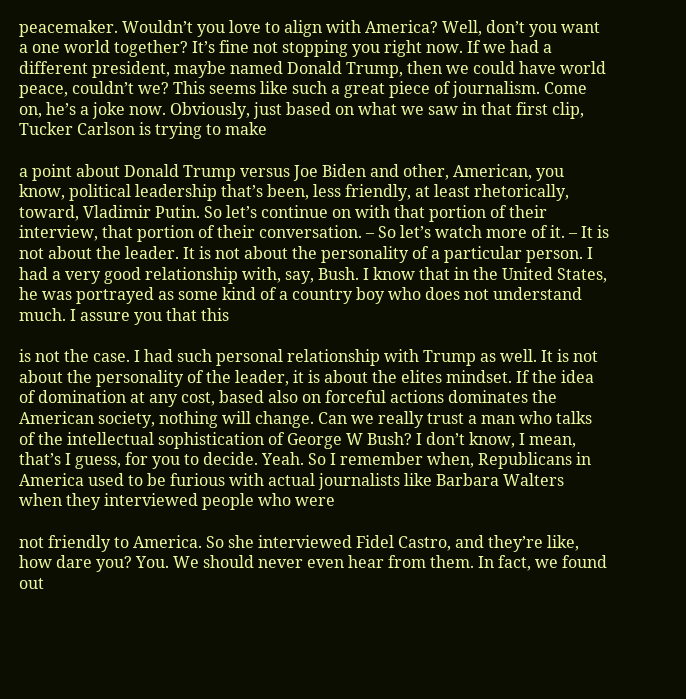peacemaker. Wouldn’t you love to align with America? Well, don’t you want a one world together? It’s fine not stopping you right now. If we had a different president, maybe named Donald Trump, then we could have world peace, couldn’t we? This seems like such a great piece of journalism. Come on, he’s a joke now. Obviously, just based on what we saw in that first clip, Tucker Carlson is trying to make

a point about Donald Trump versus Joe Biden and other, American, you know, political leadership that’s been, less friendly, at least rhetorically, toward, Vladimir Putin. So let’s continue on with that portion of their interview, that portion of their conversation. – So let’s watch more of it. – It is not about the leader. It is not about the personality of a particular person. I had a very good relationship with, say, Bush. I know that in the United States, he was portrayed as some kind of a country boy who does not understand much. I assure you that this

is not the case. I had such personal relationship with Trump as well. It is not about the personality of the leader, it is about the elites mindset. If the idea of domination at any cost, based also on forceful actions dominates the American society, nothing will change. Can we really trust a man who talks of the intellectual sophistication of George W Bush? I don’t know, I mean, that’s I guess, for you to decide. Yeah. So I remember when, Republicans in America used to be furious with actual journalists like Barbara Walters when they interviewed people who were

not friendly to America. So she interviewed Fidel Castro, and they’re like, how dare you? You. We should never even hear from them. In fact, we found out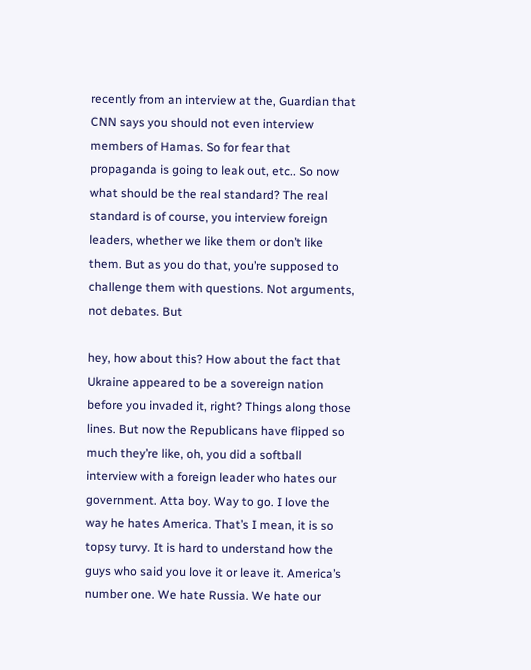recently from an interview at the, Guardian that CNN says you should not even interview members of Hamas. So for fear that propaganda is going to leak out, etc.. So now what should be the real standard? The real standard is of course, you interview foreign leaders, whether we like them or don’t like them. But as you do that, you’re supposed to challenge them with questions. Not arguments, not debates. But

hey, how about this? How about the fact that Ukraine appeared to be a sovereign nation before you invaded it, right? Things along those lines. But now the Republicans have flipped so much they’re like, oh, you did a softball interview with a foreign leader who hates our government. Atta boy. Way to go. I love the way he hates America. That’s I mean, it is so topsy turvy. It is hard to understand how the guys who said you love it or leave it. America’s number one. We hate Russia. We hate our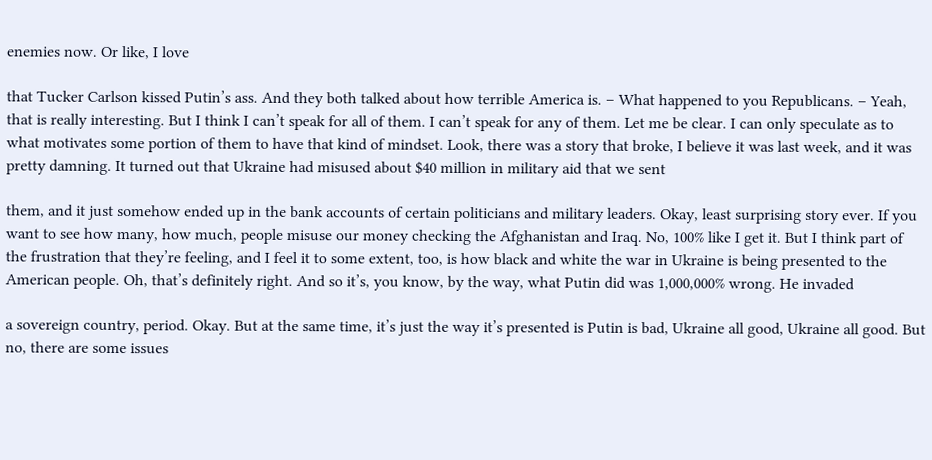enemies now. Or like, I love

that Tucker Carlson kissed Putin’s ass. And they both talked about how terrible America is. – What happened to you Republicans. – Yeah, that is really interesting. But I think I can’t speak for all of them. I can’t speak for any of them. Let me be clear. I can only speculate as to what motivates some portion of them to have that kind of mindset. Look, there was a story that broke, I believe it was last week, and it was pretty damning. It turned out that Ukraine had misused about $40 million in military aid that we sent

them, and it just somehow ended up in the bank accounts of certain politicians and military leaders. Okay, least surprising story ever. If you want to see how many, how much, people misuse our money checking the Afghanistan and Iraq. No, 100% like I get it. But I think part of the frustration that they’re feeling, and I feel it to some extent, too, is how black and white the war in Ukraine is being presented to the American people. Oh, that’s definitely right. And so it’s, you know, by the way, what Putin did was 1,000,000% wrong. He invaded

a sovereign country, period. Okay. But at the same time, it’s just the way it’s presented is Putin is bad, Ukraine all good, Ukraine all good. But no, there are some issues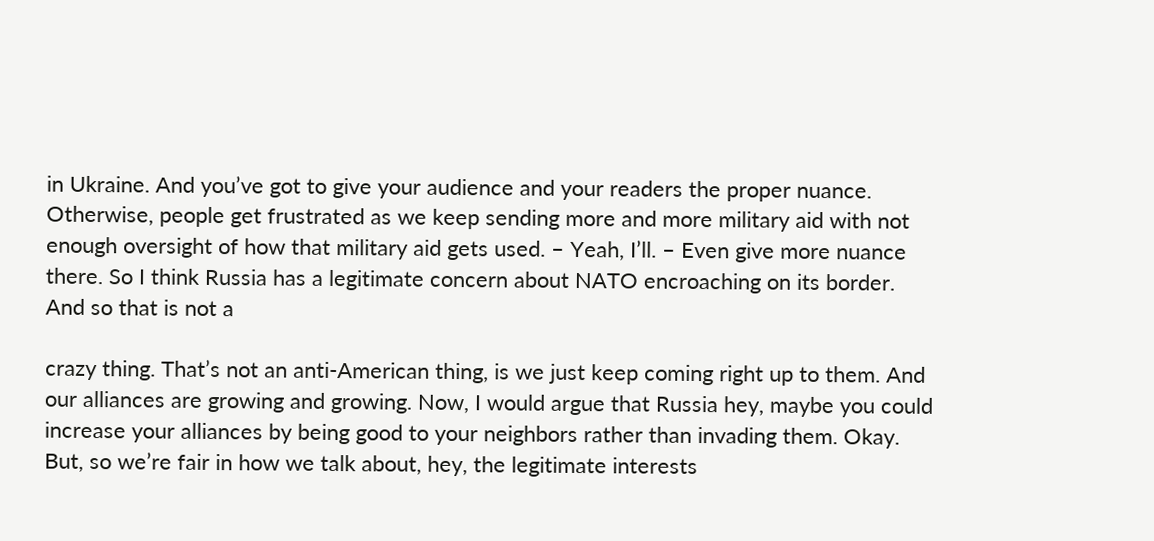in Ukraine. And you’ve got to give your audience and your readers the proper nuance. Otherwise, people get frustrated as we keep sending more and more military aid with not enough oversight of how that military aid gets used. – Yeah, I’ll. – Even give more nuance there. So I think Russia has a legitimate concern about NATO encroaching on its border. And so that is not a

crazy thing. That’s not an anti-American thing, is we just keep coming right up to them. And our alliances are growing and growing. Now, I would argue that Russia hey, maybe you could increase your alliances by being good to your neighbors rather than invading them. Okay. But, so we’re fair in how we talk about, hey, the legitimate interests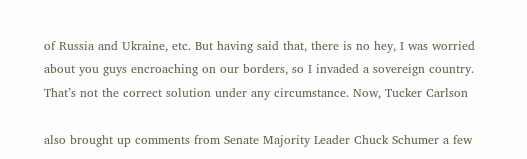of Russia and Ukraine, etc. But having said that, there is no hey, I was worried about you guys encroaching on our borders, so I invaded a sovereign country. That’s not the correct solution under any circumstance. Now, Tucker Carlson

also brought up comments from Senate Majority Leader Chuck Schumer a few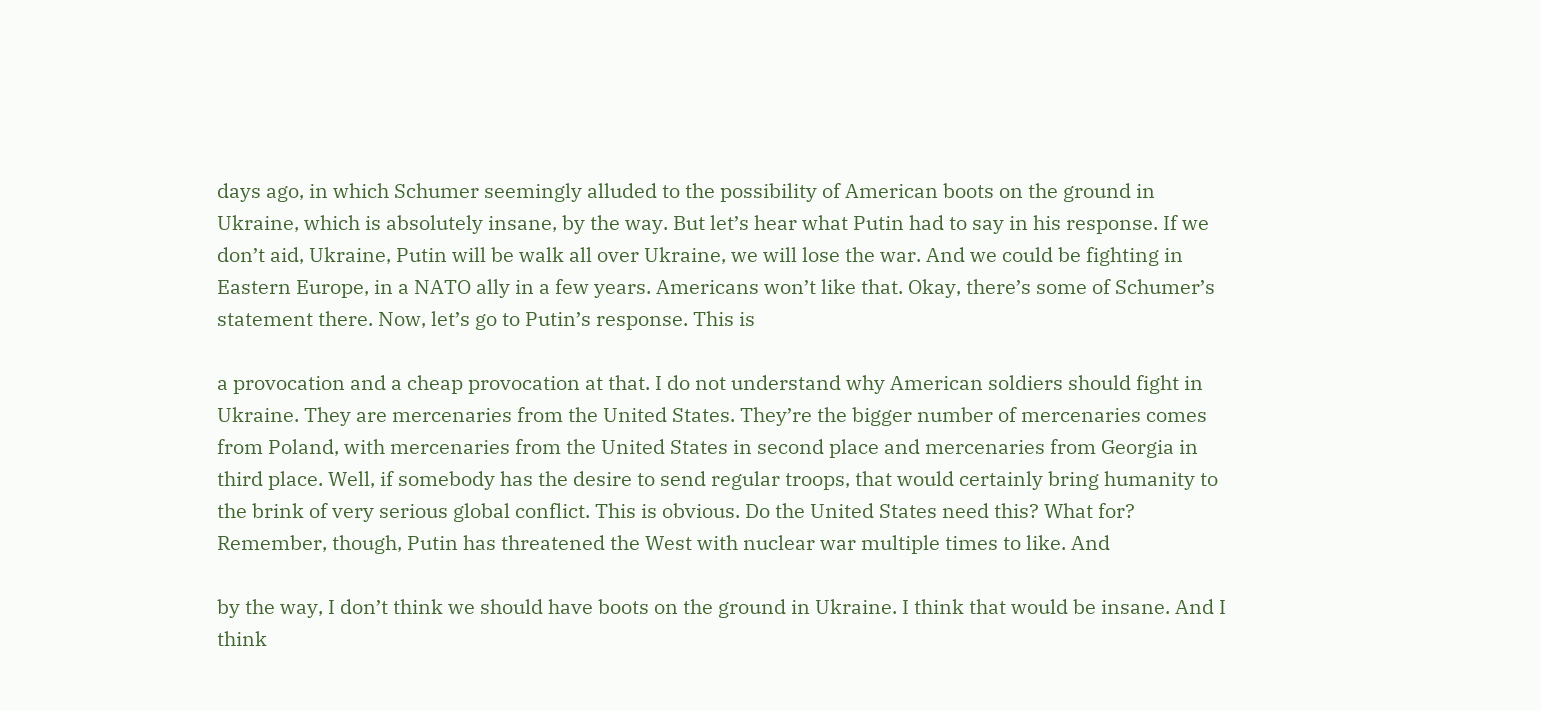days ago, in which Schumer seemingly alluded to the possibility of American boots on the ground in Ukraine, which is absolutely insane, by the way. But let’s hear what Putin had to say in his response. If we don’t aid, Ukraine, Putin will be walk all over Ukraine, we will lose the war. And we could be fighting in Eastern Europe, in a NATO ally in a few years. Americans won’t like that. Okay, there’s some of Schumer’s statement there. Now, let’s go to Putin’s response. This is

a provocation and a cheap provocation at that. I do not understand why American soldiers should fight in Ukraine. They are mercenaries from the United States. They’re the bigger number of mercenaries comes from Poland, with mercenaries from the United States in second place and mercenaries from Georgia in third place. Well, if somebody has the desire to send regular troops, that would certainly bring humanity to the brink of very serious global conflict. This is obvious. Do the United States need this? What for? Remember, though, Putin has threatened the West with nuclear war multiple times to like. And

by the way, I don’t think we should have boots on the ground in Ukraine. I think that would be insane. And I think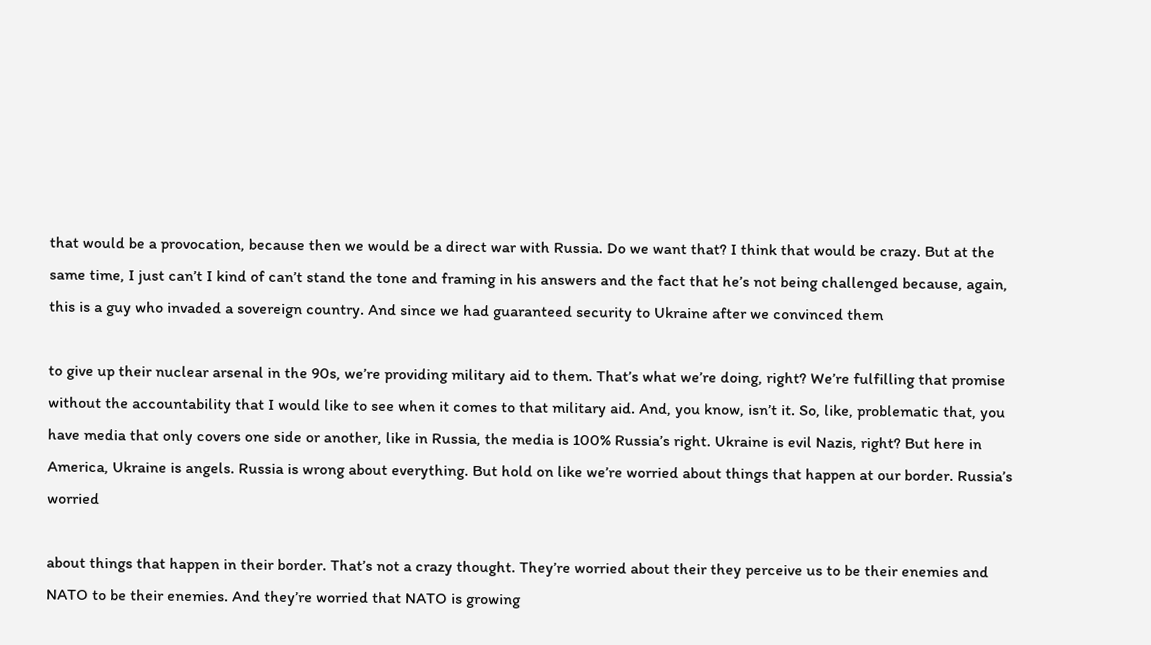that would be a provocation, because then we would be a direct war with Russia. Do we want that? I think that would be crazy. But at the same time, I just can’t I kind of can’t stand the tone and framing in his answers and the fact that he’s not being challenged because, again, this is a guy who invaded a sovereign country. And since we had guaranteed security to Ukraine after we convinced them

to give up their nuclear arsenal in the 90s, we’re providing military aid to them. That’s what we’re doing, right? We’re fulfilling that promise without the accountability that I would like to see when it comes to that military aid. And, you know, isn’t it. So, like, problematic that, you have media that only covers one side or another, like in Russia, the media is 100% Russia’s right. Ukraine is evil Nazis, right? But here in America, Ukraine is angels. Russia is wrong about everything. But hold on like we’re worried about things that happen at our border. Russia’s worried

about things that happen in their border. That’s not a crazy thought. They’re worried about their they perceive us to be their enemies and NATO to be their enemies. And they’re worried that NATO is growing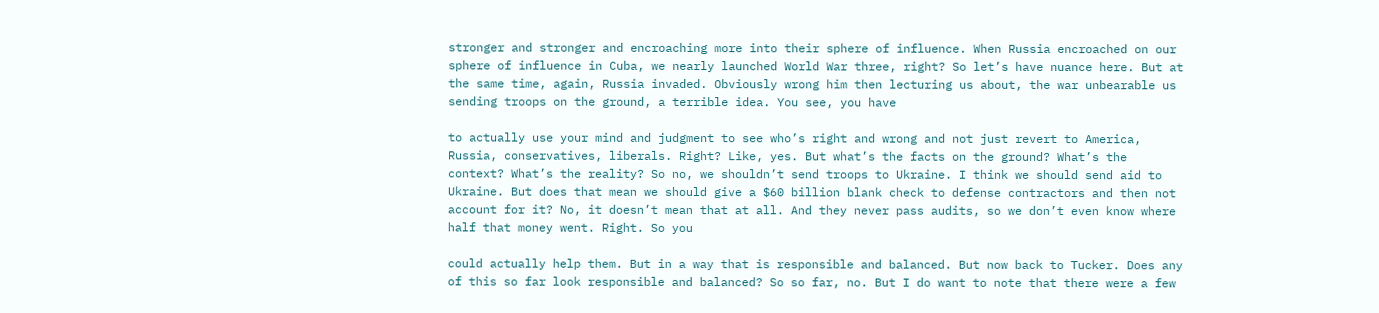stronger and stronger and encroaching more into their sphere of influence. When Russia encroached on our sphere of influence in Cuba, we nearly launched World War three, right? So let’s have nuance here. But at the same time, again, Russia invaded. Obviously wrong him then lecturing us about, the war unbearable us sending troops on the ground, a terrible idea. You see, you have

to actually use your mind and judgment to see who’s right and wrong and not just revert to America, Russia, conservatives, liberals. Right? Like, yes. But what’s the facts on the ground? What’s the context? What’s the reality? So no, we shouldn’t send troops to Ukraine. I think we should send aid to Ukraine. But does that mean we should give a $60 billion blank check to defense contractors and then not account for it? No, it doesn’t mean that at all. And they never pass audits, so we don’t even know where half that money went. Right. So you

could actually help them. But in a way that is responsible and balanced. But now back to Tucker. Does any of this so far look responsible and balanced? So so far, no. But I do want to note that there were a few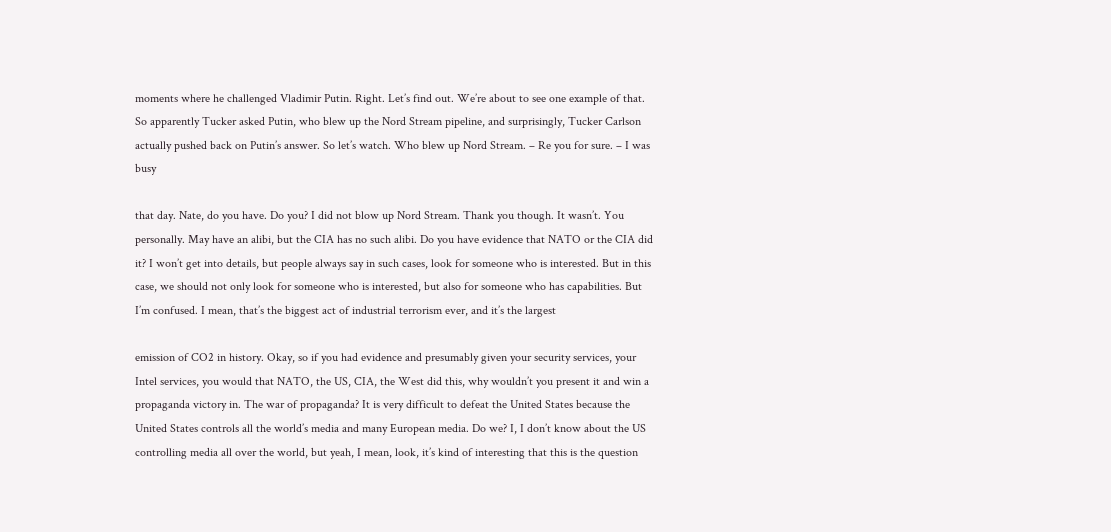moments where he challenged Vladimir Putin. Right. Let’s find out. We’re about to see one example of that. So apparently Tucker asked Putin, who blew up the Nord Stream pipeline, and surprisingly, Tucker Carlson actually pushed back on Putin’s answer. So let’s watch. Who blew up Nord Stream. – Re you for sure. – I was busy

that day. Nate, do you have. Do you? I did not blow up Nord Stream. Thank you though. It wasn’t. You personally. May have an alibi, but the CIA has no such alibi. Do you have evidence that NATO or the CIA did it? I won’t get into details, but people always say in such cases, look for someone who is interested. But in this case, we should not only look for someone who is interested, but also for someone who has capabilities. But I’m confused. I mean, that’s the biggest act of industrial terrorism ever, and it’s the largest

emission of CO2 in history. Okay, so if you had evidence and presumably given your security services, your Intel services, you would that NATO, the US, CIA, the West did this, why wouldn’t you present it and win a propaganda victory in. The war of propaganda? It is very difficult to defeat the United States because the United States controls all the world’s media and many European media. Do we? I, I don’t know about the US controlling media all over the world, but yeah, I mean, look, it’s kind of interesting that this is the question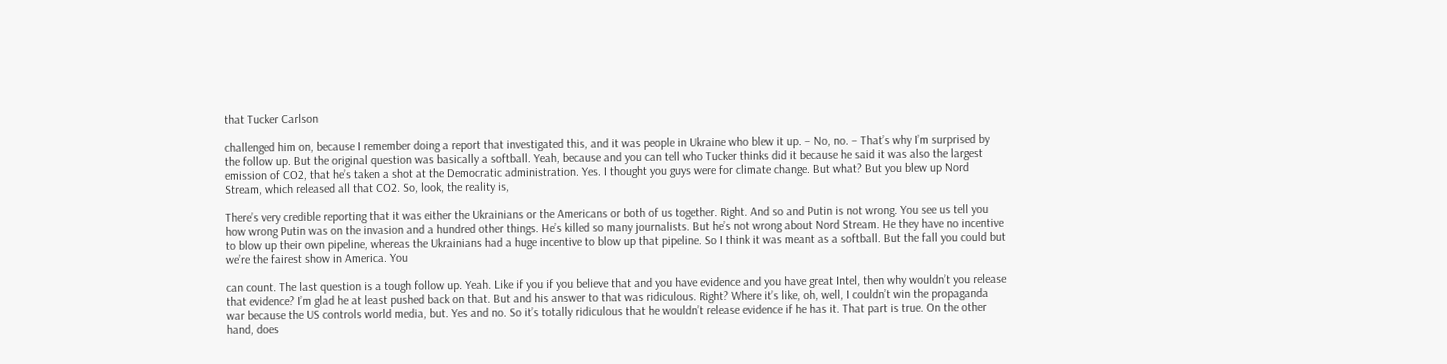that Tucker Carlson

challenged him on, because I remember doing a report that investigated this, and it was people in Ukraine who blew it up. – No, no. – That’s why I’m surprised by the follow up. But the original question was basically a softball. Yeah, because and you can tell who Tucker thinks did it because he said it was also the largest emission of CO2, that he’s taken a shot at the Democratic administration. Yes. I thought you guys were for climate change. But what? But you blew up Nord Stream, which released all that CO2. So, look, the reality is,

There’s very credible reporting that it was either the Ukrainians or the Americans or both of us together. Right. And so and Putin is not wrong. You see us tell you how wrong Putin was on the invasion and a hundred other things. He’s killed so many journalists. But he’s not wrong about Nord Stream. He they have no incentive to blow up their own pipeline, whereas the Ukrainians had a huge incentive to blow up that pipeline. So I think it was meant as a softball. But the fall you could but we’re the fairest show in America. You

can count. The last question is a tough follow up. Yeah. Like if you if you believe that and you have evidence and you have great Intel, then why wouldn’t you release that evidence? I’m glad he at least pushed back on that. But and his answer to that was ridiculous. Right? Where it’s like, oh, well, I couldn’t win the propaganda war because the US controls world media, but. Yes and no. So it’s totally ridiculous that he wouldn’t release evidence if he has it. That part is true. On the other hand, does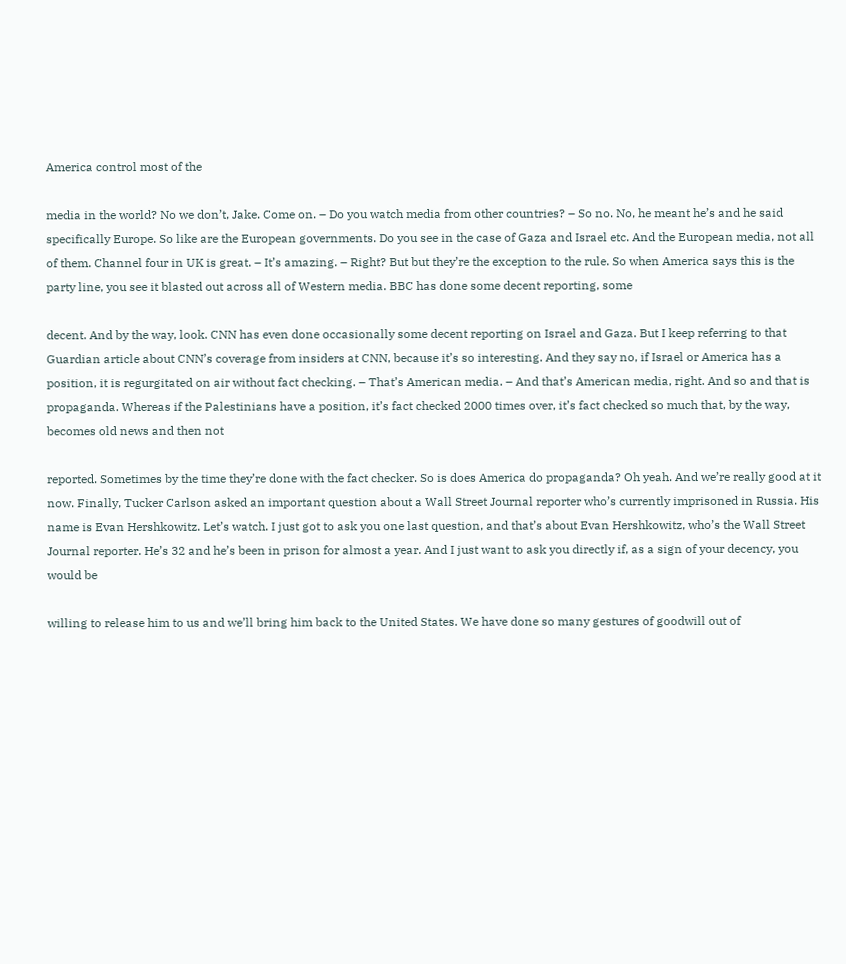America control most of the

media in the world? No we don’t, Jake. Come on. – Do you watch media from other countries? – So no. No, he meant he’s and he said specifically Europe. So like are the European governments. Do you see in the case of Gaza and Israel etc. And the European media, not all of them. Channel four in UK is great. – It’s amazing. – Right? But but they’re the exception to the rule. So when America says this is the party line, you see it blasted out across all of Western media. BBC has done some decent reporting, some

decent. And by the way, look. CNN has even done occasionally some decent reporting on Israel and Gaza. But I keep referring to that Guardian article about CNN’s coverage from insiders at CNN, because it’s so interesting. And they say no, if Israel or America has a position, it is regurgitated on air without fact checking. – That’s American media. – And that’s American media, right. And so and that is propaganda. Whereas if the Palestinians have a position, it’s fact checked 2000 times over, it’s fact checked so much that, by the way, becomes old news and then not

reported. Sometimes by the time they’re done with the fact checker. So is does America do propaganda? Oh yeah. And we’re really good at it now. Finally, Tucker Carlson asked an important question about a Wall Street Journal reporter who’s currently imprisoned in Russia. His name is Evan Hershkowitz. Let’s watch. I just got to ask you one last question, and that’s about Evan Hershkowitz, who’s the Wall Street Journal reporter. He’s 32 and he’s been in prison for almost a year. And I just want to ask you directly if, as a sign of your decency, you would be

willing to release him to us and we’ll bring him back to the United States. We have done so many gestures of goodwill out of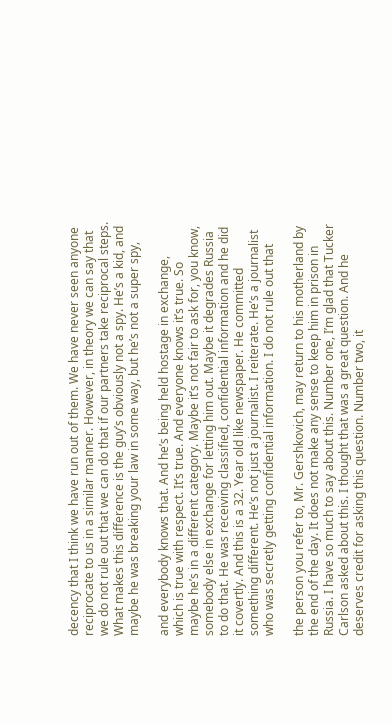decency that I think we have run out of them. We have never seen anyone reciprocate to us in a similar manner. However, in theory we can say that we do not rule out that we can do that if our partners take reciprocal steps. What makes this difference is the guy’s obviously not a spy. He’s a kid, and maybe he was breaking your law in some way, but he’s not a super spy,

and everybody knows that. And he’s being held hostage in exchange, which is true with respect. It’s true. And everyone knows it’s true. So maybe he’s in a different category. Maybe it’s not fair to ask for, you know, somebody else in exchange for letting him out. Maybe it degrades Russia to do that. He was receiving classified, confidential information and he did it covertly. And this is a 32. Year old like newspaper. He committed something different. He’s not just a journalist. I reiterate. He’s a journalist who was secretly getting confidential information. I do not rule out that

the person you refer to, Mr. Gershkovich, may return to his motherland by the end of the day. It does not make any sense to keep him in prison in Russia. I have so much to say about this. Number one, I’m glad that Tucker Carlson asked about this. I thought that was a great question. And he deserves credit for asking this question. Number two, it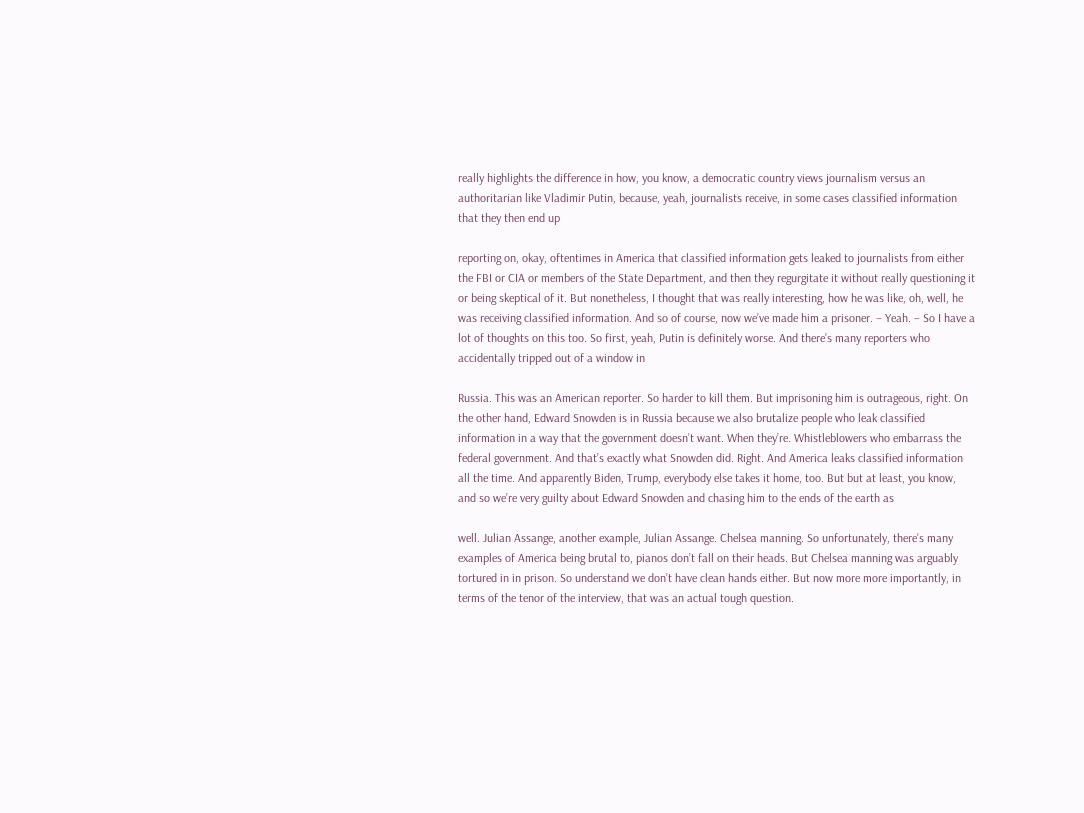really highlights the difference in how, you know, a democratic country views journalism versus an authoritarian like Vladimir Putin, because, yeah, journalists receive, in some cases classified information that they then end up

reporting on, okay, oftentimes in America that classified information gets leaked to journalists from either the FBI or CIA or members of the State Department, and then they regurgitate it without really questioning it or being skeptical of it. But nonetheless, I thought that was really interesting, how he was like, oh, well, he was receiving classified information. And so of course, now we’ve made him a prisoner. – Yeah. – So I have a lot of thoughts on this too. So first, yeah, Putin is definitely worse. And there’s many reporters who accidentally tripped out of a window in

Russia. This was an American reporter. So harder to kill them. But imprisoning him is outrageous, right. On the other hand, Edward Snowden is in Russia because we also brutalize people who leak classified information in a way that the government doesn’t want. When they’re. Whistleblowers who embarrass the federal government. And that’s exactly what Snowden did. Right. And America leaks classified information all the time. And apparently Biden, Trump, everybody else takes it home, too. But but at least, you know, and so we’re very guilty about Edward Snowden and chasing him to the ends of the earth as

well. Julian Assange, another example, Julian Assange. Chelsea manning. So unfortunately, there’s many examples of America being brutal to, pianos don’t fall on their heads. But Chelsea manning was arguably tortured in in prison. So understand we don’t have clean hands either. But now more more importantly, in terms of the tenor of the interview, that was an actual tough question.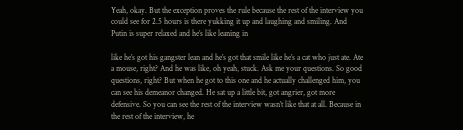Yeah, okay. But the exception proves the rule because the rest of the interview you could see for 2.5 hours is there yukking it up and laughing and smiling. And Putin is super relaxed and he’s like leaning in

like he’s got his gangster lean and he’s got that smile like he’s a cat who just ate. Ate a mouse, right? And he was like, oh yeah, stuck. Ask me your questions. So good questions, right? But when he got to this one and he actually challenged him, you can see his demeanor changed. He sat up a little bit, got angrier, got more defensive. So you can see the rest of the interview wasn’t like that at all. Because in the rest of the interview, he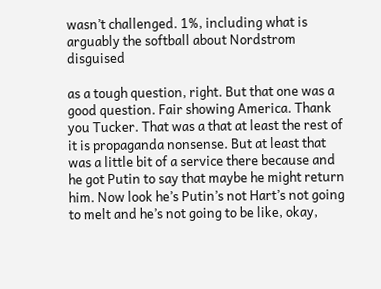wasn’t challenged. 1%, including what is arguably the softball about Nordstrom disguised

as a tough question, right. But that one was a good question. Fair showing America. Thank you Tucker. That was a that at least the rest of it is propaganda nonsense. But at least that was a little bit of a service there because and he got Putin to say that maybe he might return him. Now look he’s Putin’s not Hart’s not going to melt and he’s not going to be like, okay,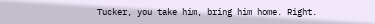Tucker, you take him, bring him home. Right.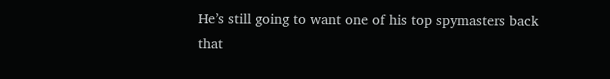He’s still going to want one of his top spymasters back that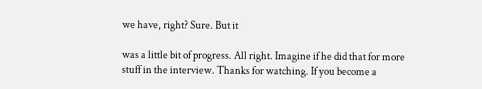we have, right? Sure. But it

was a little bit of progress. All right. Imagine if he did that for more stuff in the interview. Thanks for watching. If you become a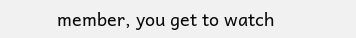member, you get to watch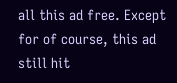all this ad free. Except for of course, this ad still hit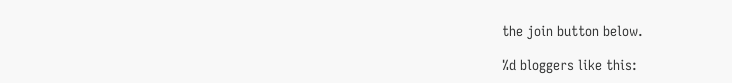the join button below.

%d bloggers like this: